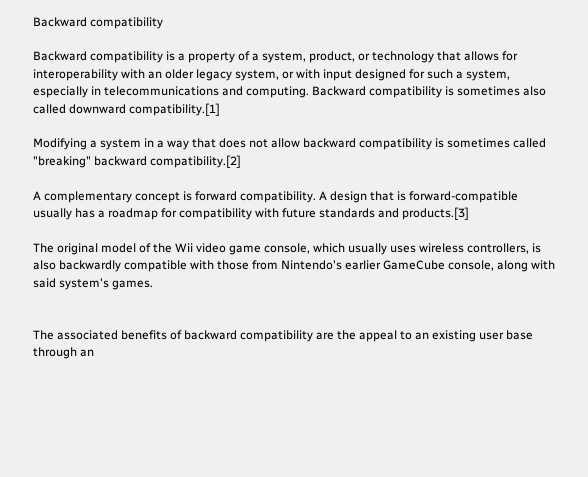Backward compatibility

Backward compatibility is a property of a system, product, or technology that allows for interoperability with an older legacy system, or with input designed for such a system, especially in telecommunications and computing. Backward compatibility is sometimes also called downward compatibility.[1]

Modifying a system in a way that does not allow backward compatibility is sometimes called "breaking" backward compatibility.[2]

A complementary concept is forward compatibility. A design that is forward-compatible usually has a roadmap for compatibility with future standards and products.[3]

The original model of the Wii video game console, which usually uses wireless controllers, is also backwardly compatible with those from Nintendo's earlier GameCube console, along with said system's games.


The associated benefits of backward compatibility are the appeal to an existing user base through an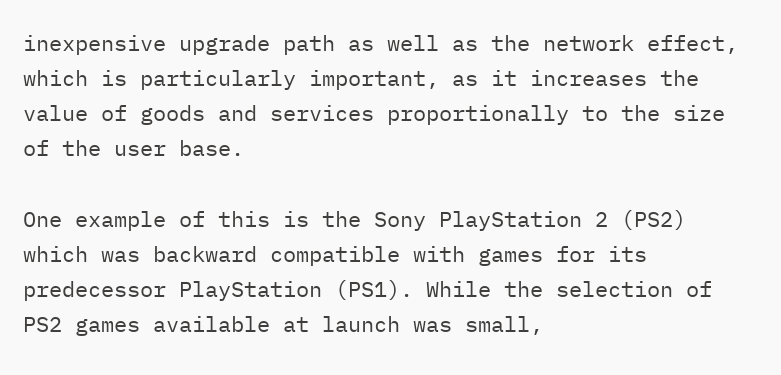inexpensive upgrade path as well as the network effect, which is particularly important, as it increases the value of goods and services proportionally to the size of the user base.

One example of this is the Sony PlayStation 2 (PS2) which was backward compatible with games for its predecessor PlayStation (PS1). While the selection of PS2 games available at launch was small,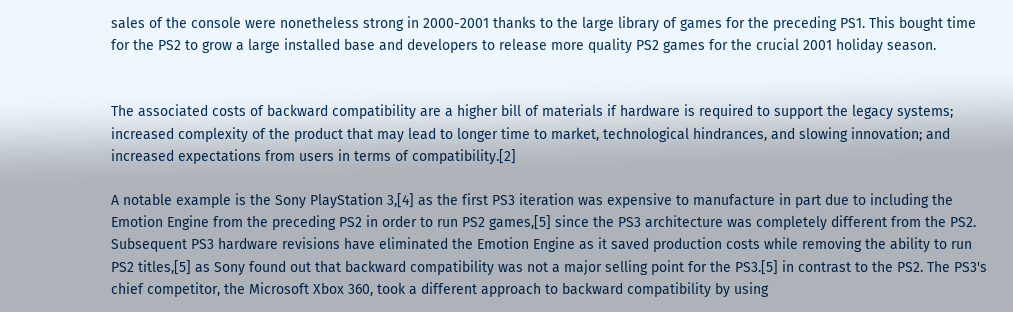sales of the console were nonetheless strong in 2000-2001 thanks to the large library of games for the preceding PS1. This bought time for the PS2 to grow a large installed base and developers to release more quality PS2 games for the crucial 2001 holiday season.


The associated costs of backward compatibility are a higher bill of materials if hardware is required to support the legacy systems; increased complexity of the product that may lead to longer time to market, technological hindrances, and slowing innovation; and increased expectations from users in terms of compatibility.[2]

A notable example is the Sony PlayStation 3,[4] as the first PS3 iteration was expensive to manufacture in part due to including the Emotion Engine from the preceding PS2 in order to run PS2 games,[5] since the PS3 architecture was completely different from the PS2. Subsequent PS3 hardware revisions have eliminated the Emotion Engine as it saved production costs while removing the ability to run PS2 titles,[5] as Sony found out that backward compatibility was not a major selling point for the PS3.[5] in contrast to the PS2. The PS3's chief competitor, the Microsoft Xbox 360, took a different approach to backward compatibility by using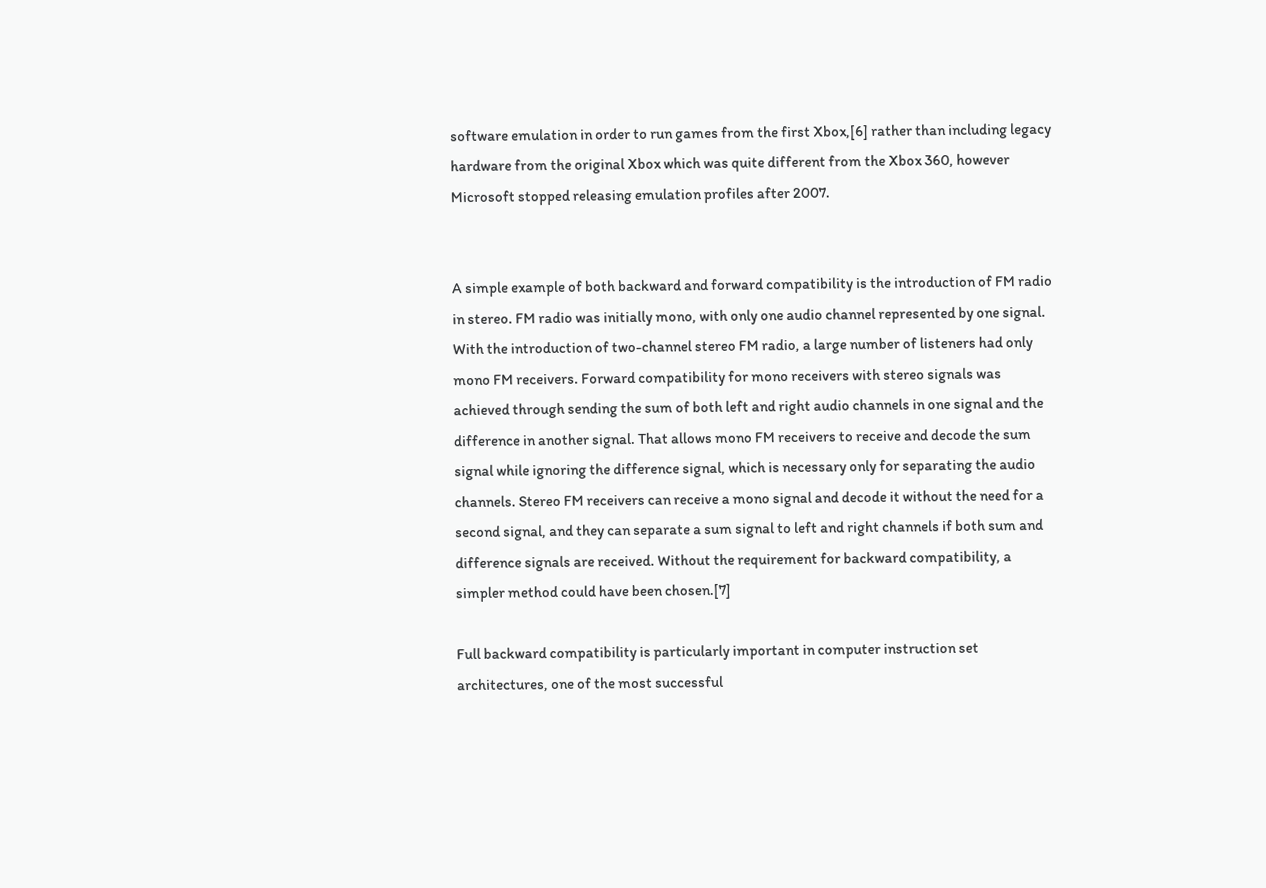software emulation in order to run games from the first Xbox,[6] rather than including legacy hardware from the original Xbox which was quite different from the Xbox 360, however Microsoft stopped releasing emulation profiles after 2007.


A simple example of both backward and forward compatibility is the introduction of FM radio in stereo. FM radio was initially mono, with only one audio channel represented by one signal. With the introduction of two-channel stereo FM radio, a large number of listeners had only mono FM receivers. Forward compatibility for mono receivers with stereo signals was achieved through sending the sum of both left and right audio channels in one signal and the difference in another signal. That allows mono FM receivers to receive and decode the sum signal while ignoring the difference signal, which is necessary only for separating the audio channels. Stereo FM receivers can receive a mono signal and decode it without the need for a second signal, and they can separate a sum signal to left and right channels if both sum and difference signals are received. Without the requirement for backward compatibility, a simpler method could have been chosen.[7]

Full backward compatibility is particularly important in computer instruction set architectures, one of the most successful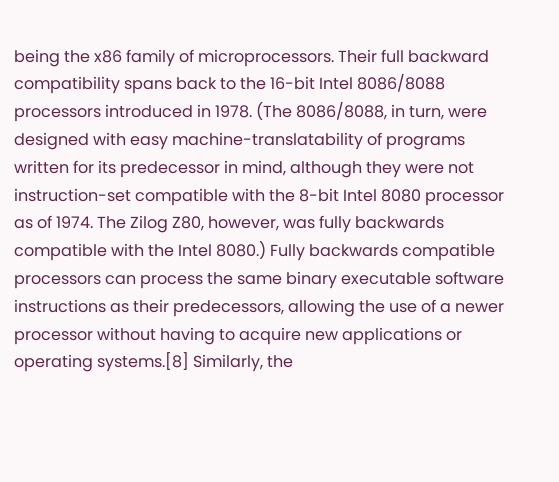being the x86 family of microprocessors. Their full backward compatibility spans back to the 16-bit Intel 8086/8088 processors introduced in 1978. (The 8086/8088, in turn, were designed with easy machine-translatability of programs written for its predecessor in mind, although they were not instruction-set compatible with the 8-bit Intel 8080 processor as of 1974. The Zilog Z80, however, was fully backwards compatible with the Intel 8080.) Fully backwards compatible processors can process the same binary executable software instructions as their predecessors, allowing the use of a newer processor without having to acquire new applications or operating systems.[8] Similarly, the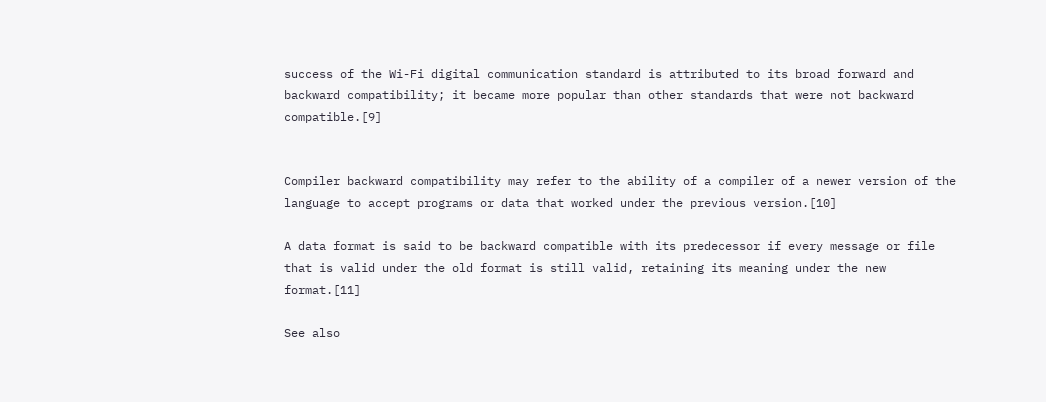success of the Wi-Fi digital communication standard is attributed to its broad forward and backward compatibility; it became more popular than other standards that were not backward compatible.[9]


Compiler backward compatibility may refer to the ability of a compiler of a newer version of the language to accept programs or data that worked under the previous version.[10]

A data format is said to be backward compatible with its predecessor if every message or file that is valid under the old format is still valid, retaining its meaning under the new format.[11]

See also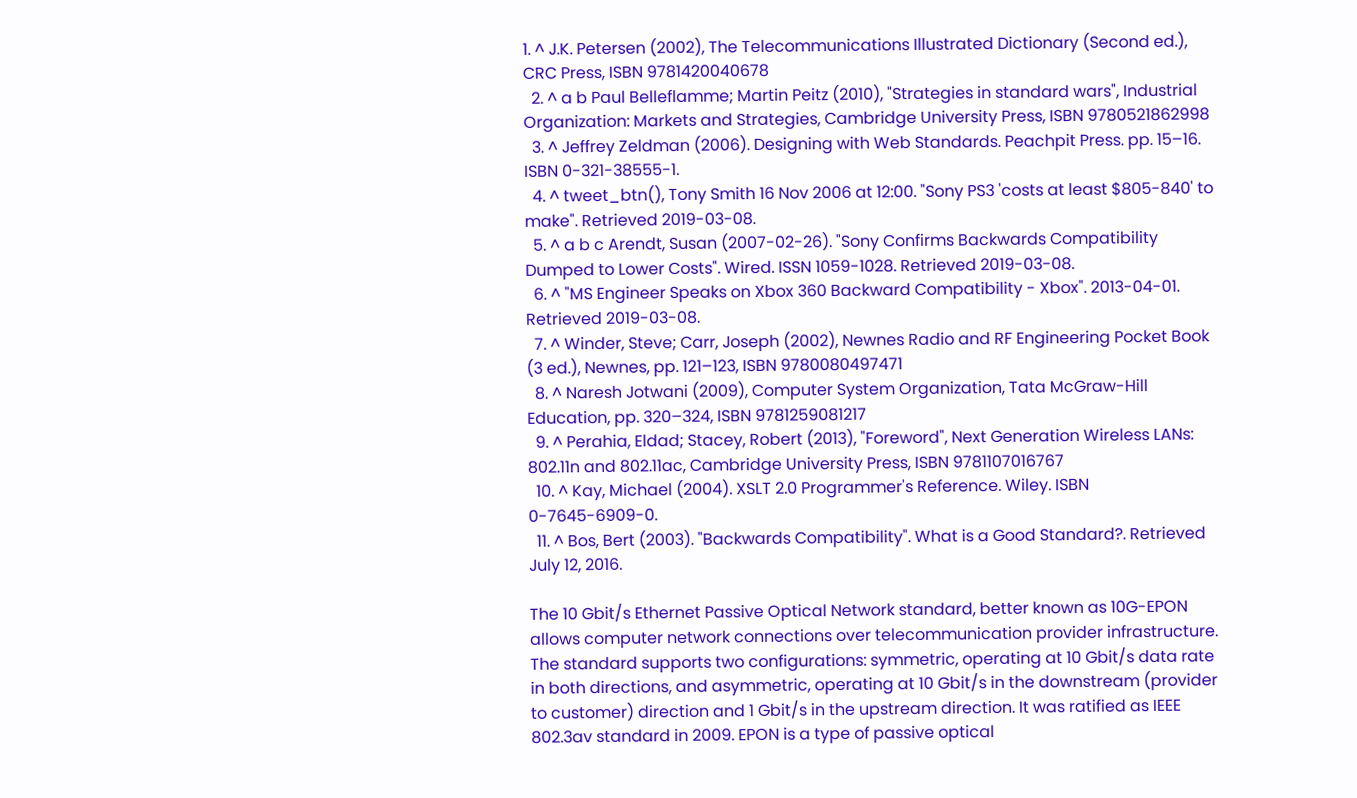1. ^ J.K. Petersen (2002), The Telecommunications Illustrated Dictionary (Second ed.), CRC Press, ISBN 9781420040678
  2. ^ a b Paul Belleflamme; Martin Peitz (2010), "Strategies in standard wars", Industrial Organization: Markets and Strategies, Cambridge University Press, ISBN 9780521862998
  3. ^ Jeffrey Zeldman (2006). Designing with Web Standards. Peachpit Press. pp. 15–16. ISBN 0-321-38555-1.
  4. ^ tweet_btn(), Tony Smith 16 Nov 2006 at 12:00. "Sony PS3 'costs at least $805-840' to make". Retrieved 2019-03-08.
  5. ^ a b c Arendt, Susan (2007-02-26). "Sony Confirms Backwards Compatibility Dumped to Lower Costs". Wired. ISSN 1059-1028. Retrieved 2019-03-08.
  6. ^ "MS Engineer Speaks on Xbox 360 Backward Compatibility - Xbox". 2013-04-01. Retrieved 2019-03-08.
  7. ^ Winder, Steve; Carr, Joseph (2002), Newnes Radio and RF Engineering Pocket Book (3 ed.), Newnes, pp. 121–123, ISBN 9780080497471
  8. ^ Naresh Jotwani (2009), Computer System Organization, Tata McGraw-Hill Education, pp. 320–324, ISBN 9781259081217
  9. ^ Perahia, Eldad; Stacey, Robert (2013), "Foreword", Next Generation Wireless LANs: 802.11n and 802.11ac, Cambridge University Press, ISBN 9781107016767
  10. ^ Kay, Michael (2004). XSLT 2.0 Programmer's Reference. Wiley. ISBN 0-7645-6909-0.
  11. ^ Bos, Bert (2003). "Backwards Compatibility". What is a Good Standard?. Retrieved July 12, 2016.

The 10 Gbit/s Ethernet Passive Optical Network standard, better known as 10G-EPON allows computer network connections over telecommunication provider infrastructure. The standard supports two configurations: symmetric, operating at 10 Gbit/s data rate in both directions, and asymmetric, operating at 10 Gbit/s in the downstream (provider to customer) direction and 1 Gbit/s in the upstream direction. It was ratified as IEEE 802.3av standard in 2009. EPON is a type of passive optical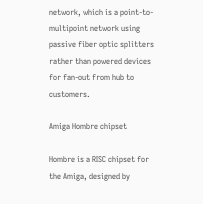network, which is a point-to-multipoint network using passive fiber optic splitters rather than powered devices for fan-out from hub to customers.

Amiga Hombre chipset

Hombre is a RISC chipset for the Amiga, designed by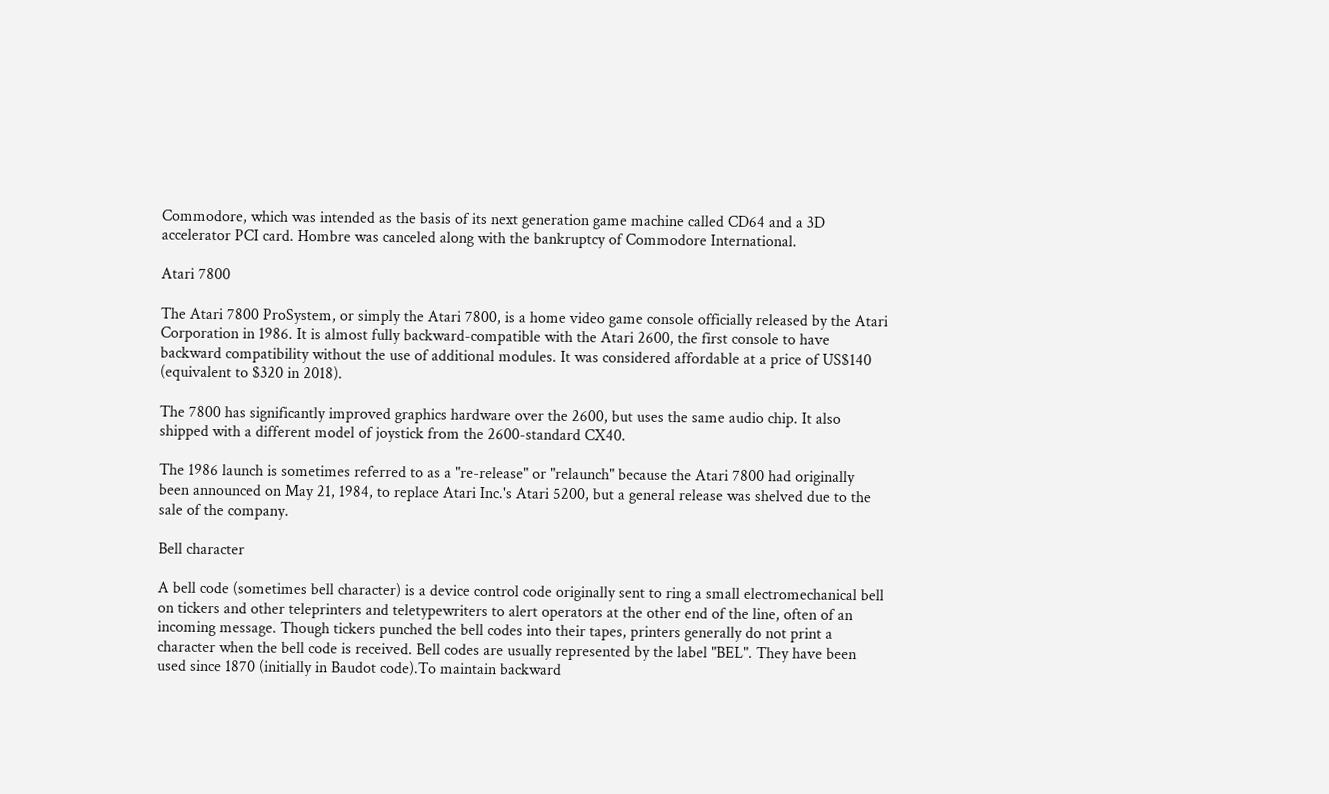Commodore, which was intended as the basis of its next generation game machine called CD64 and a 3D accelerator PCI card. Hombre was canceled along with the bankruptcy of Commodore International.

Atari 7800

The Atari 7800 ProSystem, or simply the Atari 7800, is a home video game console officially released by the Atari Corporation in 1986. It is almost fully backward-compatible with the Atari 2600, the first console to have backward compatibility without the use of additional modules. It was considered affordable at a price of US$140 (equivalent to $320 in 2018).

The 7800 has significantly improved graphics hardware over the 2600, but uses the same audio chip. It also shipped with a different model of joystick from the 2600-standard CX40.

The 1986 launch is sometimes referred to as a "re-release" or "relaunch" because the Atari 7800 had originally been announced on May 21, 1984, to replace Atari Inc.'s Atari 5200, but a general release was shelved due to the sale of the company.

Bell character

A bell code (sometimes bell character) is a device control code originally sent to ring a small electromechanical bell on tickers and other teleprinters and teletypewriters to alert operators at the other end of the line, often of an incoming message. Though tickers punched the bell codes into their tapes, printers generally do not print a character when the bell code is received. Bell codes are usually represented by the label "BEL". They have been used since 1870 (initially in Baudot code).To maintain backward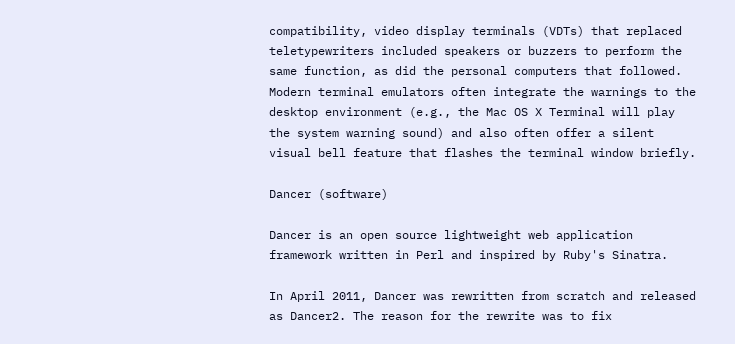compatibility, video display terminals (VDTs) that replaced teletypewriters included speakers or buzzers to perform the same function, as did the personal computers that followed. Modern terminal emulators often integrate the warnings to the desktop environment (e.g., the Mac OS X Terminal will play the system warning sound) and also often offer a silent visual bell feature that flashes the terminal window briefly.

Dancer (software)

Dancer is an open source lightweight web application framework written in Perl and inspired by Ruby's Sinatra.

In April 2011, Dancer was rewritten from scratch and released as Dancer2. The reason for the rewrite was to fix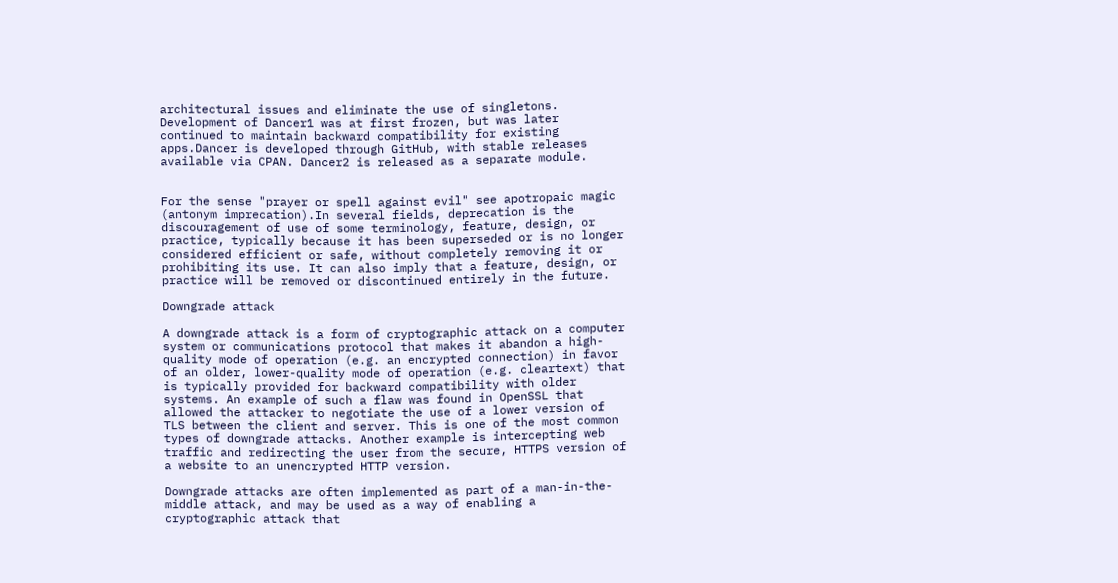architectural issues and eliminate the use of singletons. Development of Dancer1 was at first frozen, but was later continued to maintain backward compatibility for existing apps.Dancer is developed through GitHub, with stable releases available via CPAN. Dancer2 is released as a separate module.


For the sense "prayer or spell against evil" see apotropaic magic (antonym imprecation).In several fields, deprecation is the discouragement of use of some terminology, feature, design, or practice, typically because it has been superseded or is no longer considered efficient or safe, without completely removing it or prohibiting its use. It can also imply that a feature, design, or practice will be removed or discontinued entirely in the future.

Downgrade attack

A downgrade attack is a form of cryptographic attack on a computer system or communications protocol that makes it abandon a high-quality mode of operation (e.g. an encrypted connection) in favor of an older, lower-quality mode of operation (e.g. cleartext) that is typically provided for backward compatibility with older systems. An example of such a flaw was found in OpenSSL that allowed the attacker to negotiate the use of a lower version of TLS between the client and server. This is one of the most common types of downgrade attacks. Another example is intercepting web traffic and redirecting the user from the secure, HTTPS version of a website to an unencrypted HTTP version.

Downgrade attacks are often implemented as part of a man-in-the-middle attack, and may be used as a way of enabling a cryptographic attack that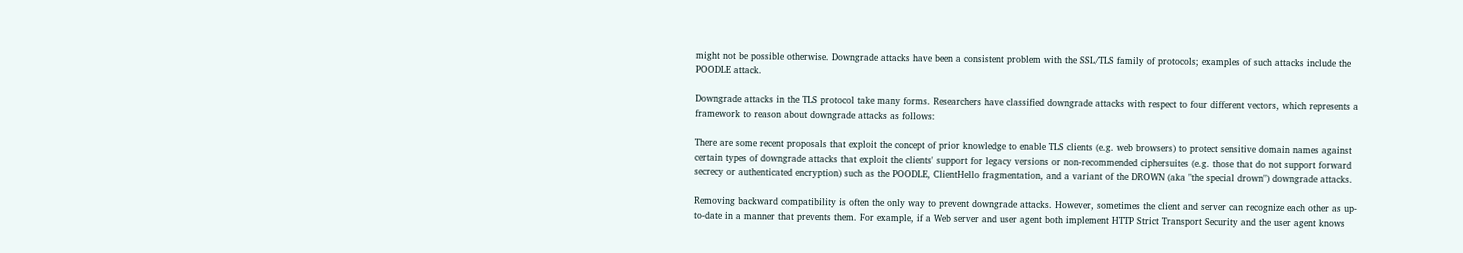might not be possible otherwise. Downgrade attacks have been a consistent problem with the SSL/TLS family of protocols; examples of such attacks include the POODLE attack.

Downgrade attacks in the TLS protocol take many forms. Researchers have classified downgrade attacks with respect to four different vectors, which represents a framework to reason about downgrade attacks as follows:

There are some recent proposals that exploit the concept of prior knowledge to enable TLS clients (e.g. web browsers) to protect sensitive domain names against certain types of downgrade attacks that exploit the clients' support for legacy versions or non-recommended ciphersuites (e.g. those that do not support forward secrecy or authenticated encryption) such as the POODLE, ClientHello fragmentation, and a variant of the DROWN (aka "the special drown") downgrade attacks.

Removing backward compatibility is often the only way to prevent downgrade attacks. However, sometimes the client and server can recognize each other as up-to-date in a manner that prevents them. For example, if a Web server and user agent both implement HTTP Strict Transport Security and the user agent knows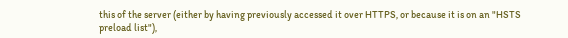this of the server (either by having previously accessed it over HTTPS, or because it is on an "HSTS preload list"),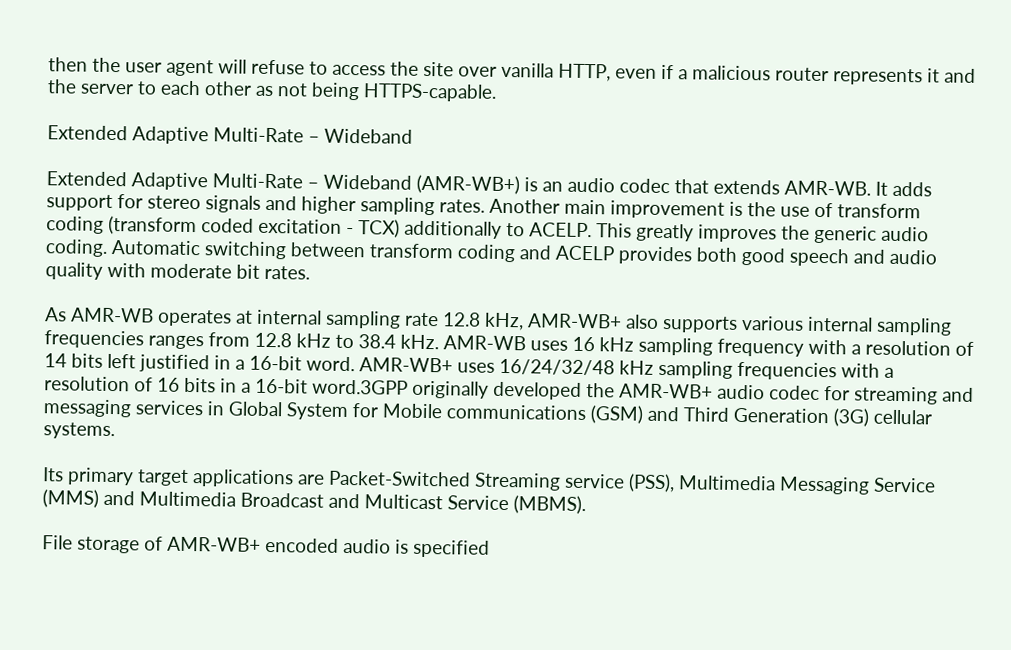then the user agent will refuse to access the site over vanilla HTTP, even if a malicious router represents it and the server to each other as not being HTTPS-capable.

Extended Adaptive Multi-Rate – Wideband

Extended Adaptive Multi-Rate – Wideband (AMR-WB+) is an audio codec that extends AMR-WB. It adds support for stereo signals and higher sampling rates. Another main improvement is the use of transform coding (transform coded excitation - TCX) additionally to ACELP. This greatly improves the generic audio coding. Automatic switching between transform coding and ACELP provides both good speech and audio quality with moderate bit rates.

As AMR-WB operates at internal sampling rate 12.8 kHz, AMR-WB+ also supports various internal sampling frequencies ranges from 12.8 kHz to 38.4 kHz. AMR-WB uses 16 kHz sampling frequency with a resolution of 14 bits left justified in a 16-bit word. AMR-WB+ uses 16/24/32/48 kHz sampling frequencies with a resolution of 16 bits in a 16-bit word.3GPP originally developed the AMR-WB+ audio codec for streaming and messaging services in Global System for Mobile communications (GSM) and Third Generation (3G) cellular systems.

Its primary target applications are Packet-Switched Streaming service (PSS), Multimedia Messaging Service (MMS) and Multimedia Broadcast and Multicast Service (MBMS).

File storage of AMR-WB+ encoded audio is specified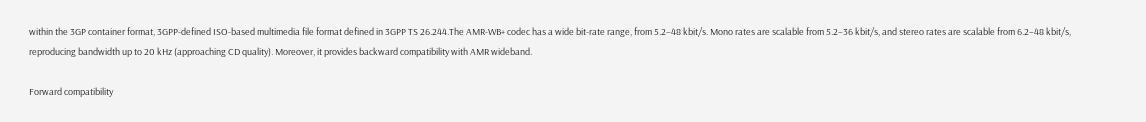within the 3GP container format, 3GPP-defined ISO-based multimedia file format defined in 3GPP TS 26.244.The AMR-WB+ codec has a wide bit-rate range, from 5.2–48 kbit/s. Mono rates are scalable from 5.2–36 kbit/s, and stereo rates are scalable from 6.2–48 kbit/s, reproducing bandwidth up to 20 kHz (approaching CD quality). Moreover, it provides backward compatibility with AMR wideband.

Forward compatibility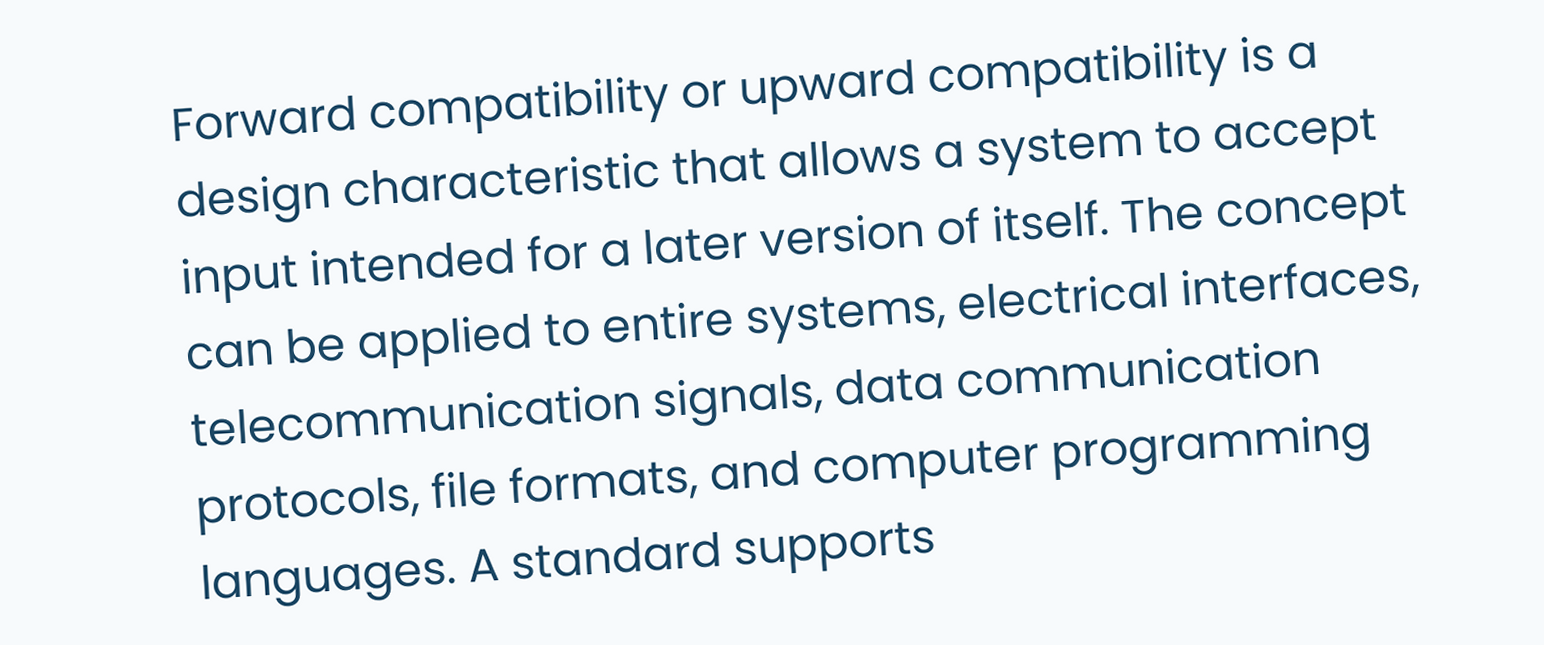Forward compatibility or upward compatibility is a design characteristic that allows a system to accept input intended for a later version of itself. The concept can be applied to entire systems, electrical interfaces, telecommunication signals, data communication protocols, file formats, and computer programming languages. A standard supports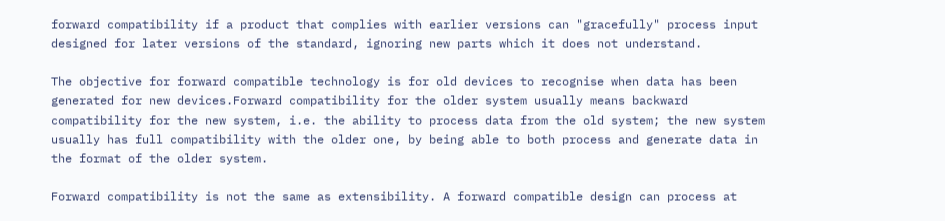forward compatibility if a product that complies with earlier versions can "gracefully" process input designed for later versions of the standard, ignoring new parts which it does not understand.

The objective for forward compatible technology is for old devices to recognise when data has been generated for new devices.Forward compatibility for the older system usually means backward compatibility for the new system, i.e. the ability to process data from the old system; the new system usually has full compatibility with the older one, by being able to both process and generate data in the format of the older system.

Forward compatibility is not the same as extensibility. A forward compatible design can process at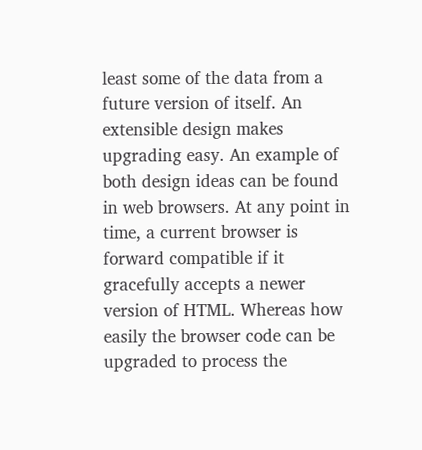least some of the data from a future version of itself. An extensible design makes upgrading easy. An example of both design ideas can be found in web browsers. At any point in time, a current browser is forward compatible if it gracefully accepts a newer version of HTML. Whereas how easily the browser code can be upgraded to process the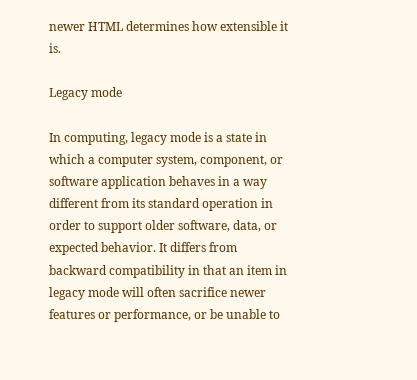newer HTML determines how extensible it is.

Legacy mode

In computing, legacy mode is a state in which a computer system, component, or software application behaves in a way different from its standard operation in order to support older software, data, or expected behavior. It differs from backward compatibility in that an item in legacy mode will often sacrifice newer features or performance, or be unable to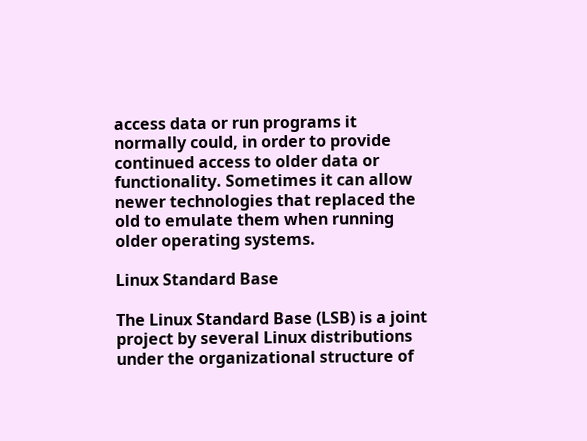access data or run programs it normally could, in order to provide continued access to older data or functionality. Sometimes it can allow newer technologies that replaced the old to emulate them when running older operating systems.

Linux Standard Base

The Linux Standard Base (LSB) is a joint project by several Linux distributions under the organizational structure of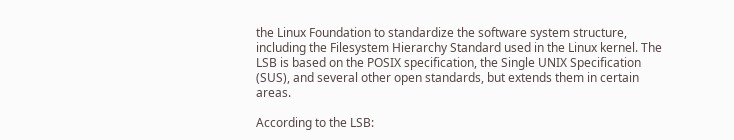the Linux Foundation to standardize the software system structure, including the Filesystem Hierarchy Standard used in the Linux kernel. The LSB is based on the POSIX specification, the Single UNIX Specification (SUS), and several other open standards, but extends them in certain areas.

According to the LSB: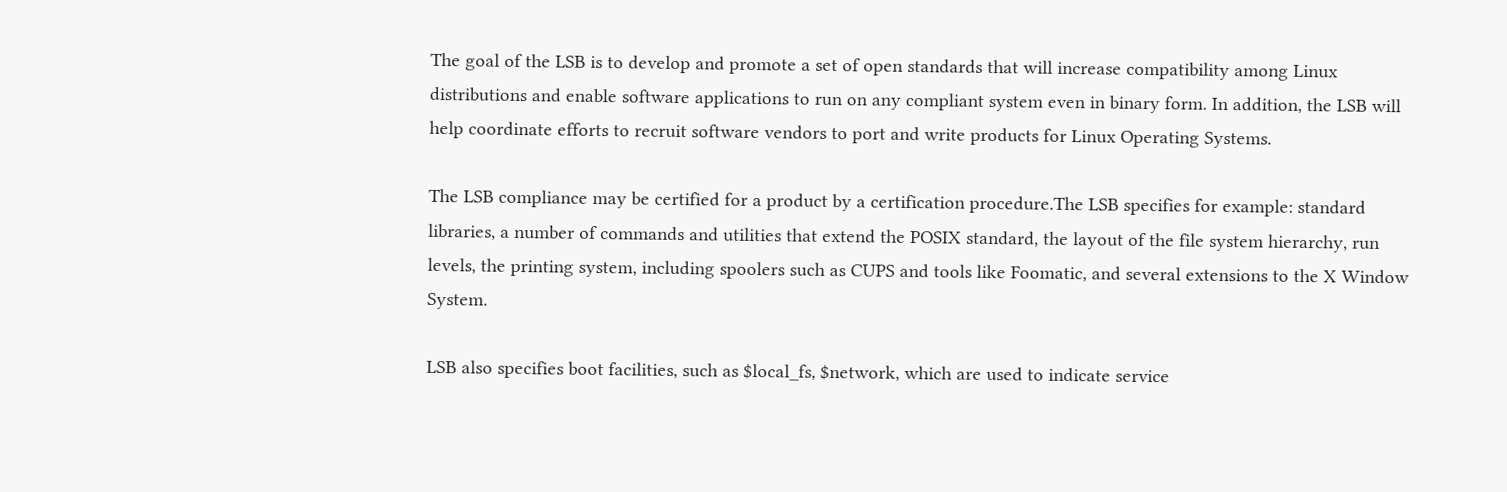The goal of the LSB is to develop and promote a set of open standards that will increase compatibility among Linux distributions and enable software applications to run on any compliant system even in binary form. In addition, the LSB will help coordinate efforts to recruit software vendors to port and write products for Linux Operating Systems.

The LSB compliance may be certified for a product by a certification procedure.The LSB specifies for example: standard libraries, a number of commands and utilities that extend the POSIX standard, the layout of the file system hierarchy, run levels, the printing system, including spoolers such as CUPS and tools like Foomatic, and several extensions to the X Window System.

LSB also specifies boot facilities, such as $local_fs, $network, which are used to indicate service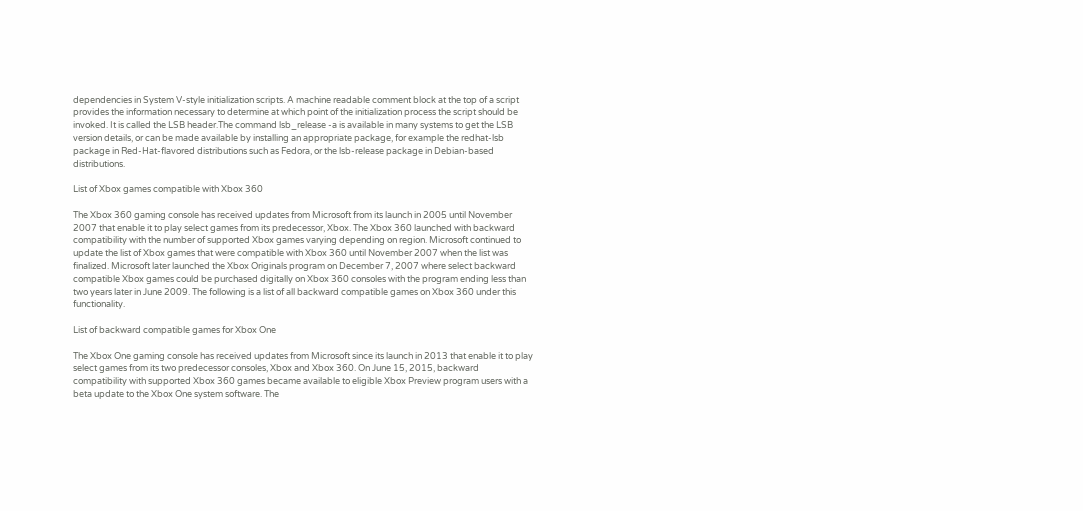dependencies in System V-style initialization scripts. A machine readable comment block at the top of a script provides the information necessary to determine at which point of the initialization process the script should be invoked. It is called the LSB header.The command lsb_release -a is available in many systems to get the LSB version details, or can be made available by installing an appropriate package, for example the redhat-lsb package in Red-Hat-flavored distributions such as Fedora, or the lsb-release package in Debian-based distributions.

List of Xbox games compatible with Xbox 360

The Xbox 360 gaming console has received updates from Microsoft from its launch in 2005 until November 2007 that enable it to play select games from its predecessor, Xbox. The Xbox 360 launched with backward compatibility with the number of supported Xbox games varying depending on region. Microsoft continued to update the list of Xbox games that were compatible with Xbox 360 until November 2007 when the list was finalized. Microsoft later launched the Xbox Originals program on December 7, 2007 where select backward compatible Xbox games could be purchased digitally on Xbox 360 consoles with the program ending less than two years later in June 2009. The following is a list of all backward compatible games on Xbox 360 under this functionality.

List of backward compatible games for Xbox One

The Xbox One gaming console has received updates from Microsoft since its launch in 2013 that enable it to play select games from its two predecessor consoles, Xbox and Xbox 360. On June 15, 2015, backward compatibility with supported Xbox 360 games became available to eligible Xbox Preview program users with a beta update to the Xbox One system software. The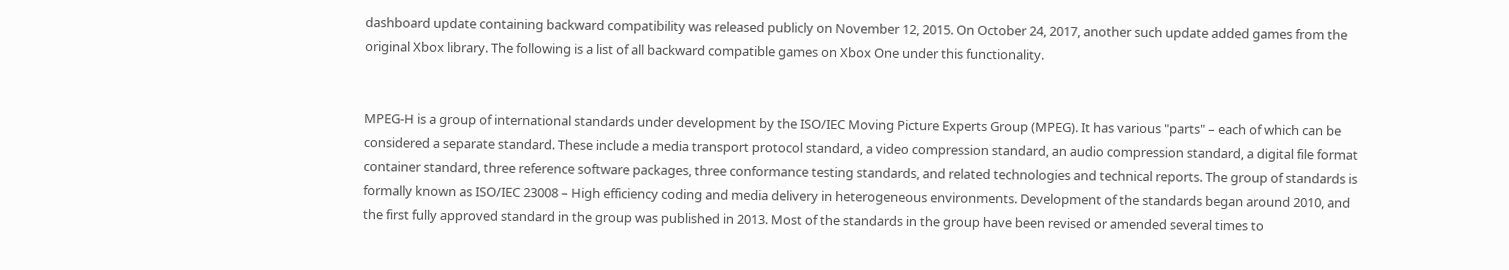dashboard update containing backward compatibility was released publicly on November 12, 2015. On October 24, 2017, another such update added games from the original Xbox library. The following is a list of all backward compatible games on Xbox One under this functionality.


MPEG-H is a group of international standards under development by the ISO/IEC Moving Picture Experts Group (MPEG). It has various "parts" – each of which can be considered a separate standard. These include a media transport protocol standard, a video compression standard, an audio compression standard, a digital file format container standard, three reference software packages, three conformance testing standards, and related technologies and technical reports. The group of standards is formally known as ISO/IEC 23008 – High efficiency coding and media delivery in heterogeneous environments. Development of the standards began around 2010, and the first fully approved standard in the group was published in 2013. Most of the standards in the group have been revised or amended several times to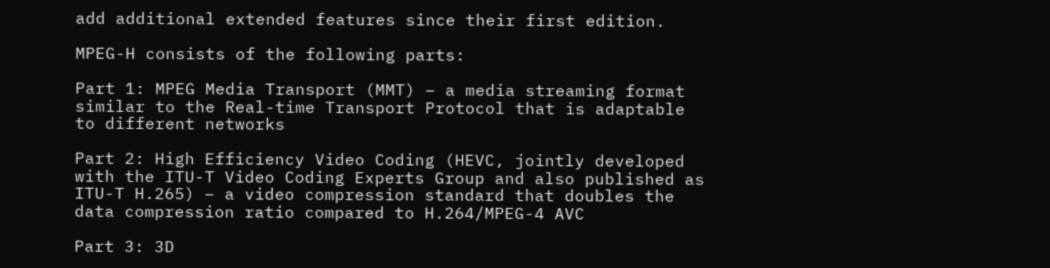add additional extended features since their first edition.

MPEG-H consists of the following parts:

Part 1: MPEG Media Transport (MMT) – a media streaming format similar to the Real-time Transport Protocol that is adaptable to different networks

Part 2: High Efficiency Video Coding (HEVC, jointly developed with the ITU-T Video Coding Experts Group and also published as ITU-T H.265) – a video compression standard that doubles the data compression ratio compared to H.264/MPEG-4 AVC

Part 3: 3D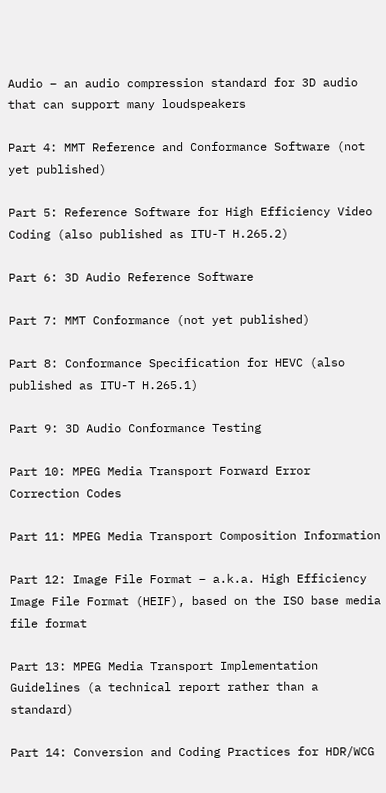Audio – an audio compression standard for 3D audio that can support many loudspeakers

Part 4: MMT Reference and Conformance Software (not yet published)

Part 5: Reference Software for High Efficiency Video Coding (also published as ITU-T H.265.2)

Part 6: 3D Audio Reference Software

Part 7: MMT Conformance (not yet published)

Part 8: Conformance Specification for HEVC (also published as ITU-T H.265.1)

Part 9: 3D Audio Conformance Testing

Part 10: MPEG Media Transport Forward Error Correction Codes

Part 11: MPEG Media Transport Composition Information

Part 12: Image File Format – a.k.a. High Efficiency Image File Format (HEIF), based on the ISO base media file format

Part 13: MPEG Media Transport Implementation Guidelines (a technical report rather than a standard)

Part 14: Conversion and Coding Practices for HDR/WCG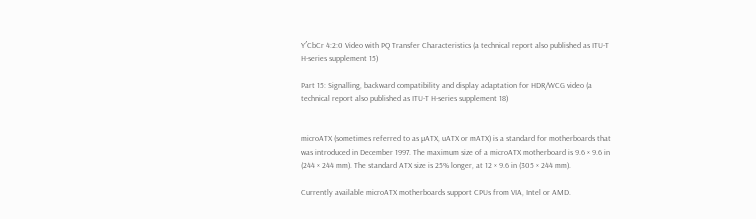Y′CbCr 4:2:0 Video with PQ Transfer Characteristics (a technical report also published as ITU-T H-series supplement 15)

Part 15: Signalling, backward compatibility and display adaptation for HDR/WCG video (a technical report also published as ITU-T H-series supplement 18)


microATX (sometimes referred to as µATX, uATX or mATX) is a standard for motherboards that was introduced in December 1997. The maximum size of a microATX motherboard is 9.6 × 9.6 in (244 × 244 mm). The standard ATX size is 25% longer, at 12 × 9.6 in (305 × 244 mm).

Currently available microATX motherboards support CPUs from VIA, Intel or AMD.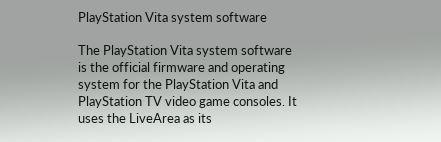PlayStation Vita system software

The PlayStation Vita system software is the official firmware and operating system for the PlayStation Vita and PlayStation TV video game consoles. It uses the LiveArea as its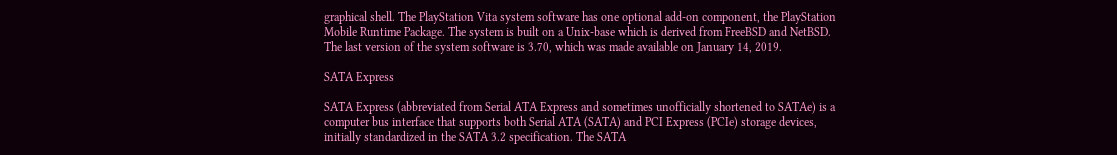graphical shell. The PlayStation Vita system software has one optional add-on component, the PlayStation Mobile Runtime Package. The system is built on a Unix-base which is derived from FreeBSD and NetBSD. The last version of the system software is 3.70, which was made available on January 14, 2019.

SATA Express

SATA Express (abbreviated from Serial ATA Express and sometimes unofficially shortened to SATAe) is a computer bus interface that supports both Serial ATA (SATA) and PCI Express (PCIe) storage devices, initially standardized in the SATA 3.2 specification. The SATA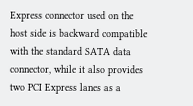Express connector used on the host side is backward compatible with the standard SATA data connector, while it also provides two PCI Express lanes as a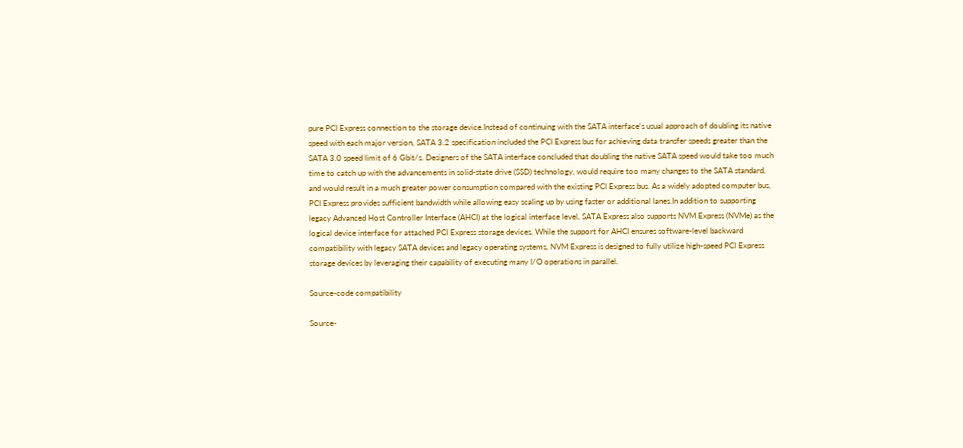pure PCI Express connection to the storage device.Instead of continuing with the SATA interface's usual approach of doubling its native speed with each major version, SATA 3.2 specification included the PCI Express bus for achieving data transfer speeds greater than the SATA 3.0 speed limit of 6 Gbit/s. Designers of the SATA interface concluded that doubling the native SATA speed would take too much time to catch up with the advancements in solid-state drive (SSD) technology, would require too many changes to the SATA standard, and would result in a much greater power consumption compared with the existing PCI Express bus. As a widely adopted computer bus, PCI Express provides sufficient bandwidth while allowing easy scaling up by using faster or additional lanes.In addition to supporting legacy Advanced Host Controller Interface (AHCI) at the logical interface level, SATA Express also supports NVM Express (NVMe) as the logical device interface for attached PCI Express storage devices. While the support for AHCI ensures software-level backward compatibility with legacy SATA devices and legacy operating systems, NVM Express is designed to fully utilize high-speed PCI Express storage devices by leveraging their capability of executing many I/O operations in parallel.

Source-code compatibility

Source-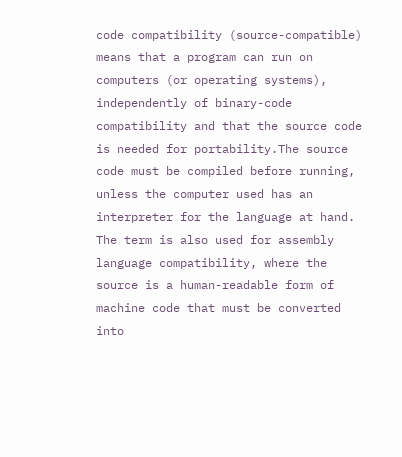code compatibility (source-compatible) means that a program can run on computers (or operating systems), independently of binary-code compatibility and that the source code is needed for portability.The source code must be compiled before running, unless the computer used has an interpreter for the language at hand. The term is also used for assembly language compatibility, where the source is a human-readable form of machine code that must be converted into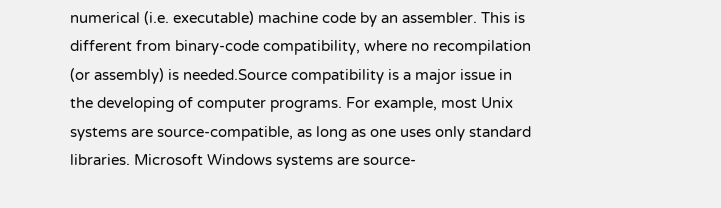numerical (i.e. executable) machine code by an assembler. This is different from binary-code compatibility, where no recompilation (or assembly) is needed.Source compatibility is a major issue in the developing of computer programs. For example, most Unix systems are source-compatible, as long as one uses only standard libraries. Microsoft Windows systems are source-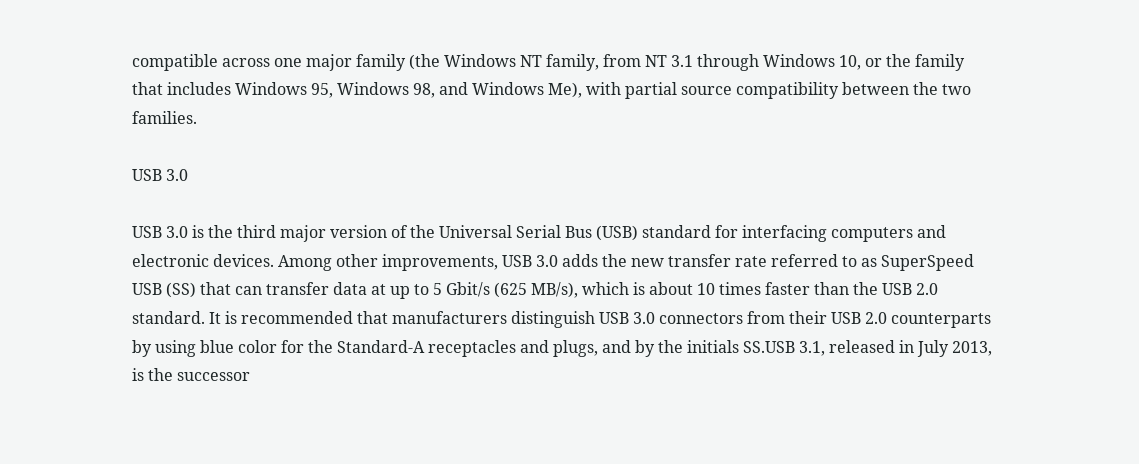compatible across one major family (the Windows NT family, from NT 3.1 through Windows 10, or the family that includes Windows 95, Windows 98, and Windows Me), with partial source compatibility between the two families.

USB 3.0

USB 3.0 is the third major version of the Universal Serial Bus (USB) standard for interfacing computers and electronic devices. Among other improvements, USB 3.0 adds the new transfer rate referred to as SuperSpeed USB (SS) that can transfer data at up to 5 Gbit/s (625 MB/s), which is about 10 times faster than the USB 2.0 standard. It is recommended that manufacturers distinguish USB 3.0 connectors from their USB 2.0 counterparts by using blue color for the Standard-A receptacles and plugs, and by the initials SS.USB 3.1, released in July 2013, is the successor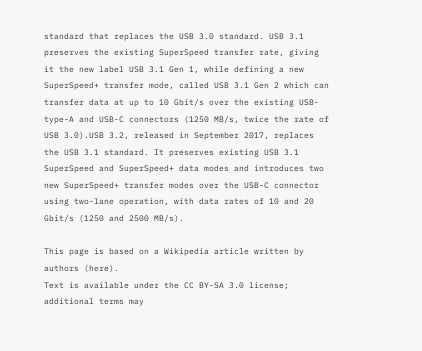standard that replaces the USB 3.0 standard. USB 3.1 preserves the existing SuperSpeed transfer rate, giving it the new label USB 3.1 Gen 1, while defining a new SuperSpeed+ transfer mode, called USB 3.1 Gen 2 which can transfer data at up to 10 Gbit/s over the existing USB-type-A and USB-C connectors (1250 MB/s, twice the rate of USB 3.0).USB 3.2, released in September 2017, replaces the USB 3.1 standard. It preserves existing USB 3.1 SuperSpeed and SuperSpeed+ data modes and introduces two new SuperSpeed+ transfer modes over the USB-C connector using two-lane operation, with data rates of 10 and 20 Gbit/s (1250 and 2500 MB/s).

This page is based on a Wikipedia article written by authors (here).
Text is available under the CC BY-SA 3.0 license; additional terms may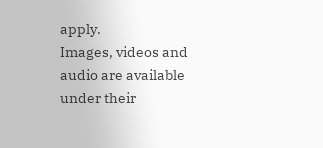apply.
Images, videos and audio are available under their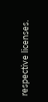respective licenses.